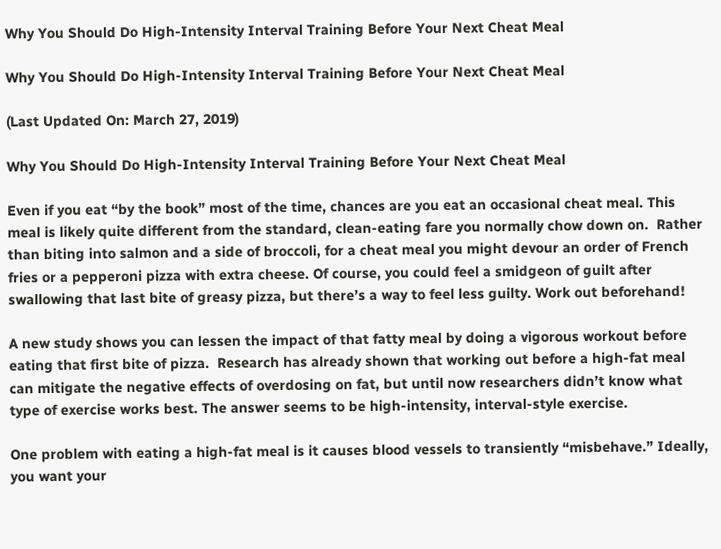Why You Should Do High-Intensity Interval Training Before Your Next Cheat Meal

Why You Should Do High-Intensity Interval Training Before Your Next Cheat Meal

(Last Updated On: March 27, 2019)

Why You Should Do High-Intensity Interval Training Before Your Next Cheat Meal

Even if you eat “by the book” most of the time, chances are you eat an occasional cheat meal. This meal is likely quite different from the standard, clean-eating fare you normally chow down on.  Rather than biting into salmon and a side of broccoli, for a cheat meal you might devour an order of French fries or a pepperoni pizza with extra cheese. Of course, you could feel a smidgeon of guilt after swallowing that last bite of greasy pizza, but there’s a way to feel less guilty. Work out beforehand!

A new study shows you can lessen the impact of that fatty meal by doing a vigorous workout before eating that first bite of pizza.  Research has already shown that working out before a high-fat meal can mitigate the negative effects of overdosing on fat, but until now researchers didn’t know what type of exercise works best. The answer seems to be high-intensity, interval-style exercise.

One problem with eating a high-fat meal is it causes blood vessels to transiently “misbehave.” Ideally, you want your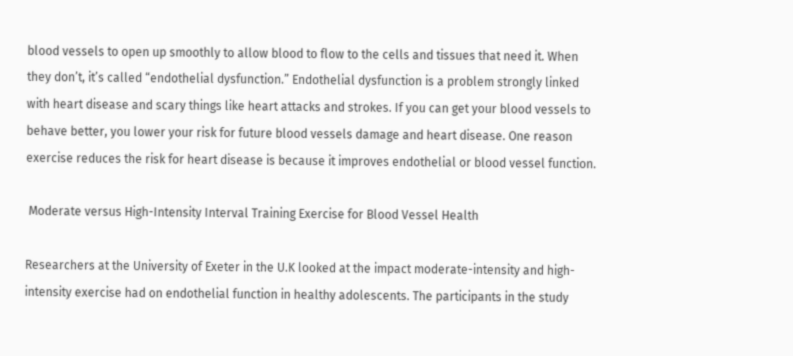blood vessels to open up smoothly to allow blood to flow to the cells and tissues that need it. When they don’t, it’s called “endothelial dysfunction.” Endothelial dysfunction is a problem strongly linked with heart disease and scary things like heart attacks and strokes. If you can get your blood vessels to behave better, you lower your risk for future blood vessels damage and heart disease. One reason exercise reduces the risk for heart disease is because it improves endothelial or blood vessel function.

 Moderate versus High-Intensity Interval Training Exercise for Blood Vessel Health

Researchers at the University of Exeter in the U.K looked at the impact moderate-intensity and high-intensity exercise had on endothelial function in healthy adolescents. The participants in the study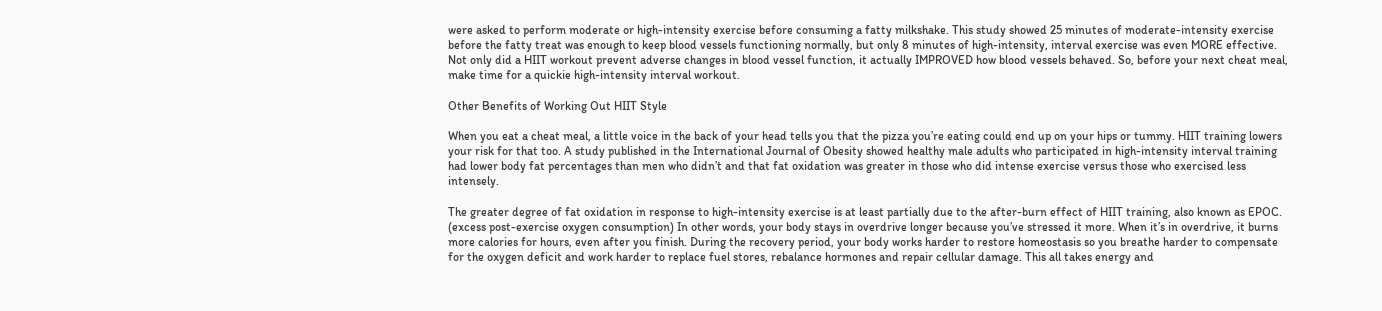were asked to perform moderate or high-intensity exercise before consuming a fatty milkshake. This study showed 25 minutes of moderate-intensity exercise before the fatty treat was enough to keep blood vessels functioning normally, but only 8 minutes of high-intensity, interval exercise was even MORE effective. Not only did a HIIT workout prevent adverse changes in blood vessel function, it actually IMPROVED how blood vessels behaved. So, before your next cheat meal, make time for a quickie high-intensity interval workout.

Other Benefits of Working Out HIIT Style

When you eat a cheat meal, a little voice in the back of your head tells you that the pizza you’re eating could end up on your hips or tummy. HIIT training lowers your risk for that too. A study published in the International Journal of Obesity showed healthy male adults who participated in high-intensity interval training had lower body fat percentages than men who didn’t and that fat oxidation was greater in those who did intense exercise versus those who exercised less intensely.

The greater degree of fat oxidation in response to high-intensity exercise is at least partially due to the after-burn effect of HIIT training, also known as EPOC. (excess post-exercise oxygen consumption) In other words, your body stays in overdrive longer because you’ve stressed it more. When it’s in overdrive, it burns more calories for hours, even after you finish. During the recovery period, your body works harder to restore homeostasis so you breathe harder to compensate for the oxygen deficit and work harder to replace fuel stores, rebalance hormones and repair cellular damage. This all takes energy and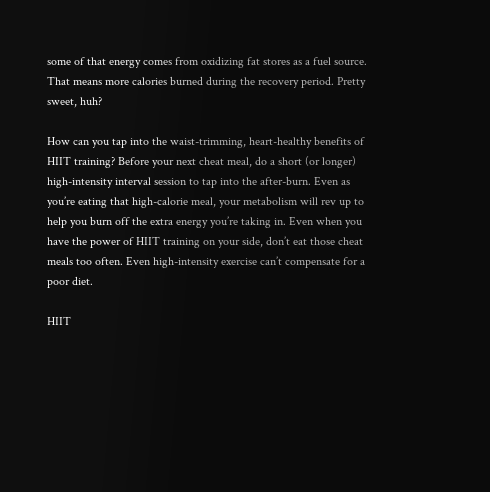some of that energy comes from oxidizing fat stores as a fuel source. That means more calories burned during the recovery period. Pretty sweet, huh?

How can you tap into the waist-trimming, heart-healthy benefits of HIIT training? Before your next cheat meal, do a short (or longer) high-intensity interval session to tap into the after-burn. Even as you’re eating that high-calorie meal, your metabolism will rev up to help you burn off the extra energy you’re taking in. Even when you have the power of HIIT training on your side, don’t eat those cheat meals too often. Even high-intensity exercise can’t compensate for a poor diet.

HIIT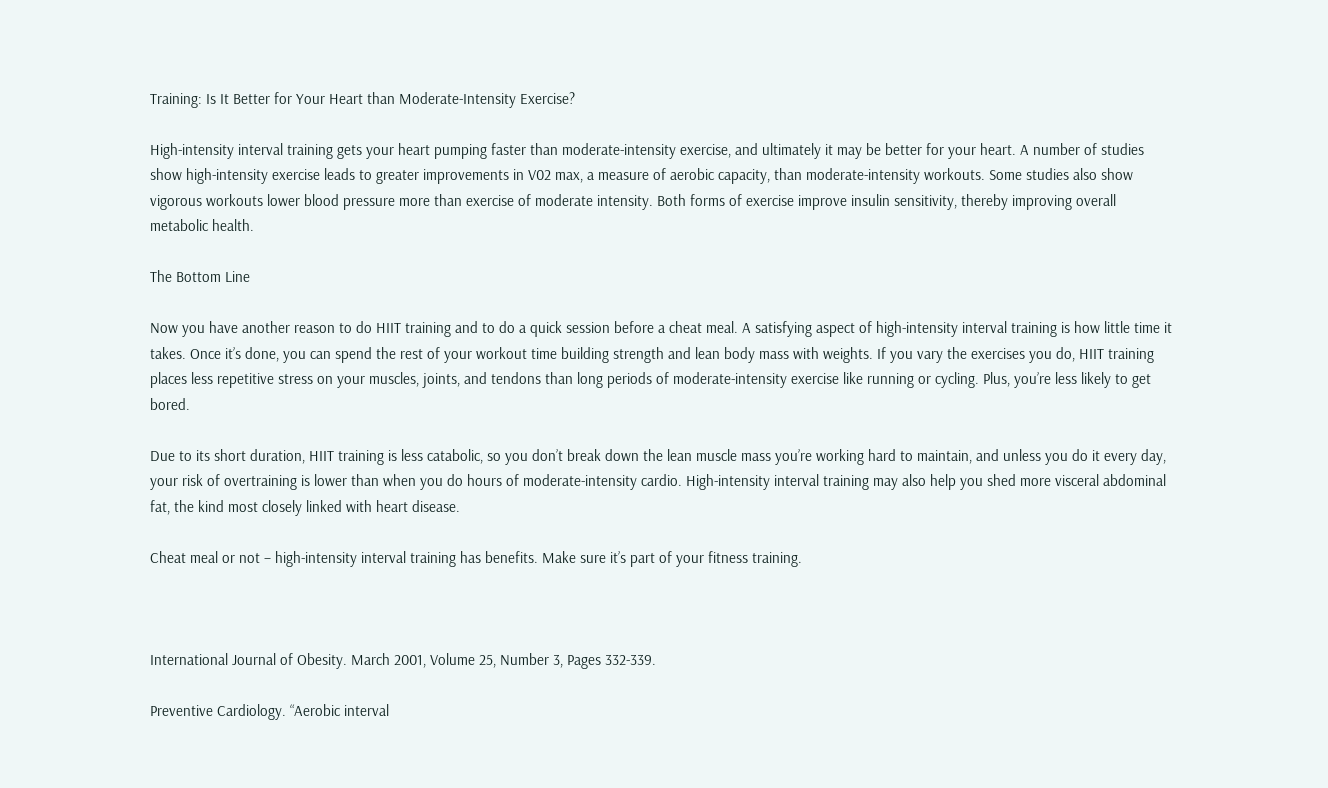Training: Is It Better for Your Heart than Moderate-Intensity Exercise?

High-intensity interval training gets your heart pumping faster than moderate-intensity exercise, and ultimately it may be better for your heart. A number of studies show high-intensity exercise leads to greater improvements in V02 max, a measure of aerobic capacity, than moderate-intensity workouts. Some studies also show vigorous workouts lower blood pressure more than exercise of moderate intensity. Both forms of exercise improve insulin sensitivity, thereby improving overall metabolic health.

The Bottom Line

Now you have another reason to do HIIT training and to do a quick session before a cheat meal. A satisfying aspect of high-intensity interval training is how little time it takes. Once it’s done, you can spend the rest of your workout time building strength and lean body mass with weights. If you vary the exercises you do, HIIT training places less repetitive stress on your muscles, joints, and tendons than long periods of moderate-intensity exercise like running or cycling. Plus, you’re less likely to get bored.

Due to its short duration, HIIT training is less catabolic, so you don’t break down the lean muscle mass you’re working hard to maintain, and unless you do it every day, your risk of overtraining is lower than when you do hours of moderate-intensity cardio. High-intensity interval training may also help you shed more visceral abdominal fat, the kind most closely linked with heart disease.

Cheat meal or not – high-intensity interval training has benefits. Make sure it’s part of your fitness training.



International Journal of Obesity. March 2001, Volume 25, Number 3, Pages 332-339.

Preventive Cardiology. “Aerobic interval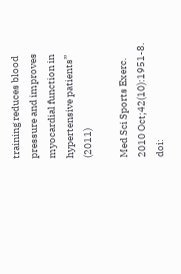training reduces blood pressure and improves myocardial function in hypertensive patients” (2011)

Med Sci Sports Exerc. 2010 Oct;42(10):1951-8. doi: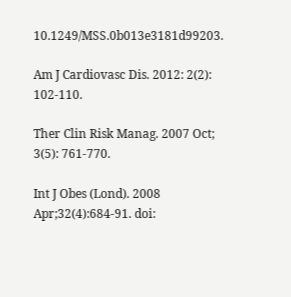10.1249/MSS.0b013e3181d99203.

Am J Cardiovasc Dis. 2012: 2(2): 102-110.

Ther Clin Risk Manag. 2007 Oct; 3(5): 761-770.

Int J Obes (Lond). 2008 Apr;32(4):684-91. doi: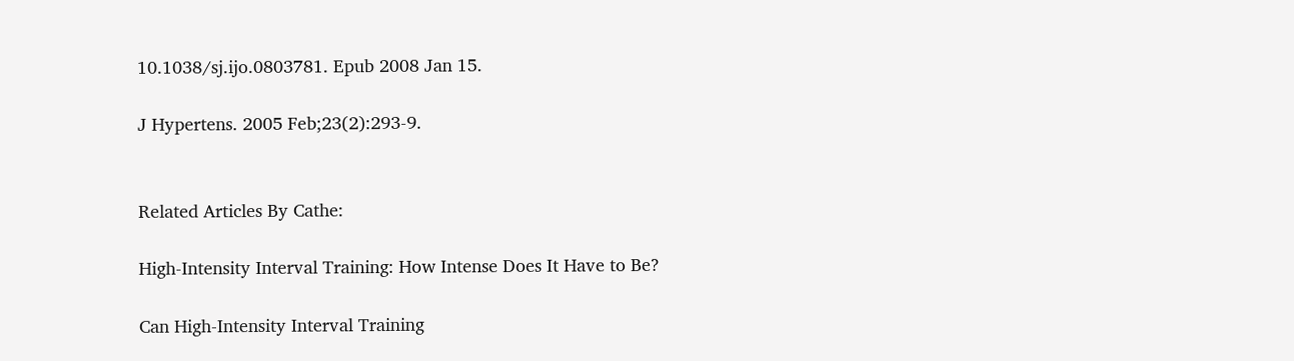10.1038/sj.ijo.0803781. Epub 2008 Jan 15.

J Hypertens. 2005 Feb;23(2):293-9.


Related Articles By Cathe:

High-Intensity Interval Training: How Intense Does It Have to Be?

Can High-Intensity Interval Training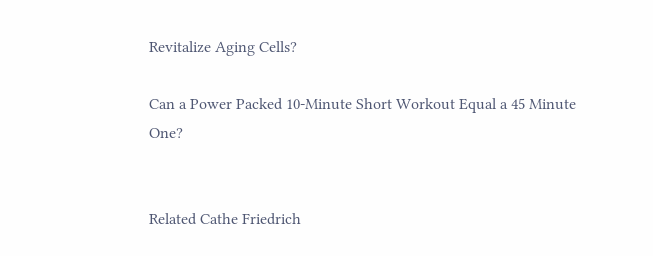Revitalize Aging Cells?

Can a Power Packed 10-Minute Short Workout Equal a 45 Minute One?


Related Cathe Friedrich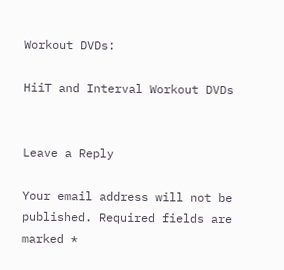Workout DVDs:

HiiT and Interval Workout DVDs


Leave a Reply

Your email address will not be published. Required fields are marked *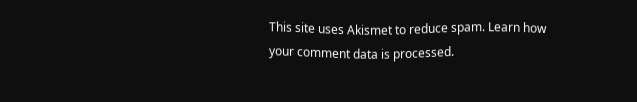This site uses Akismet to reduce spam. Learn how your comment data is processed.